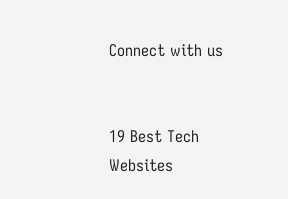Connect with us


19 Best Tech Websites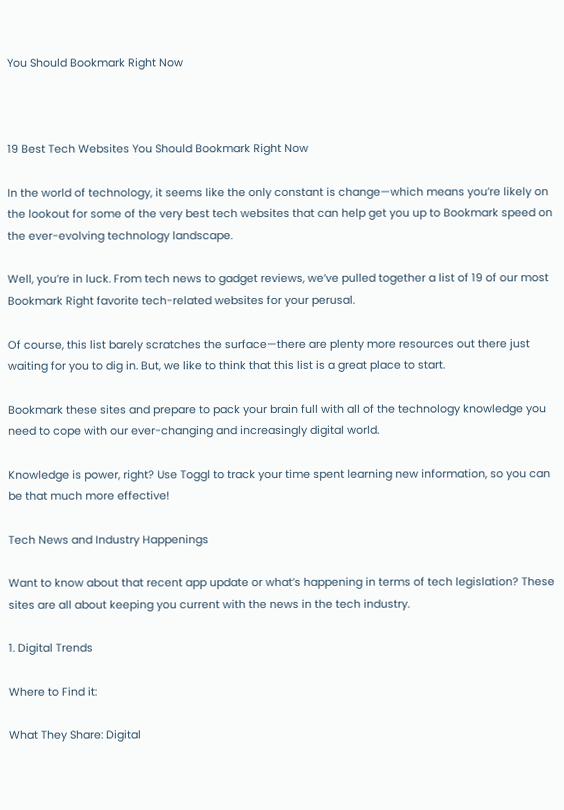You Should Bookmark Right Now



19 Best Tech Websites You Should Bookmark Right Now

In the world of technology, it seems like the only constant is change—which means you’re likely on the lookout for some of the very best tech websites that can help get you up to Bookmark speed on the ever-evolving technology landscape.

Well, you’re in luck. From tech news to gadget reviews, we’ve pulled together a list of 19 of our most Bookmark Right favorite tech-related websites for your perusal.

Of course, this list barely scratches the surface—there are plenty more resources out there just waiting for you to dig in. But, we like to think that this list is a great place to start.

Bookmark these sites and prepare to pack your brain full with all of the technology knowledge you need to cope with our ever-changing and increasingly digital world.

Knowledge is power, right? Use Toggl to track your time spent learning new information, so you can be that much more effective!

Tech News and Industry Happenings

Want to know about that recent app update or what’s happening in terms of tech legislation? These sites are all about keeping you current with the news in the tech industry.

1. Digital Trends

Where to Find it:

What They Share: Digital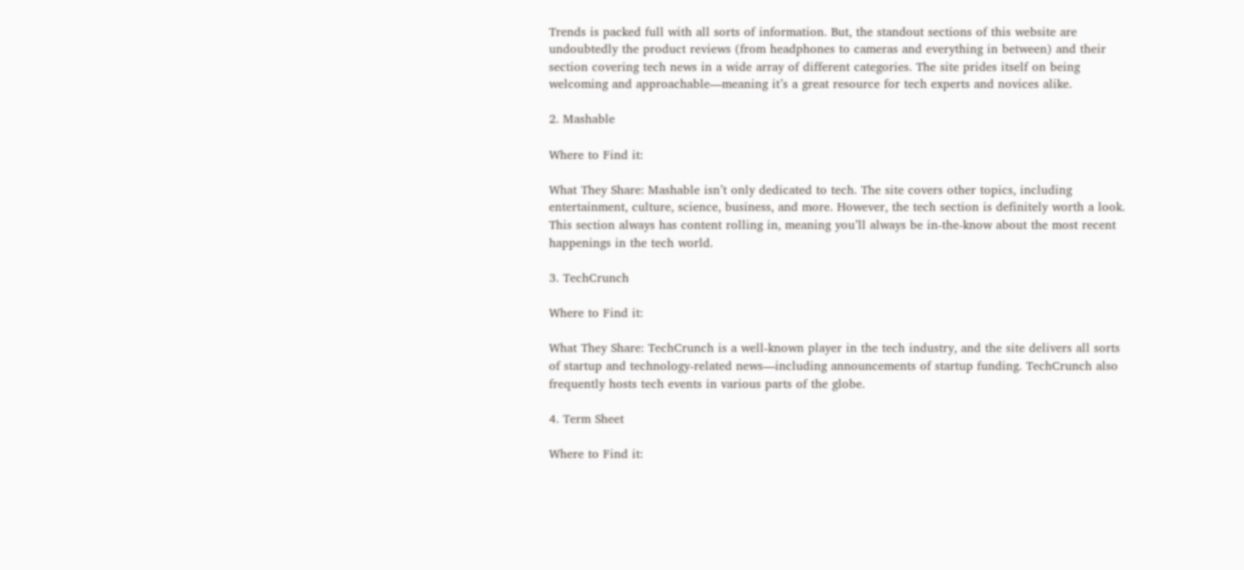Trends is packed full with all sorts of information. But, the standout sections of this website are undoubtedly the product reviews (from headphones to cameras and everything in between) and their section covering tech news in a wide array of different categories. The site prides itself on being welcoming and approachable—meaning it’s a great resource for tech experts and novices alike.

2. Mashable

Where to Find it:

What They Share: Mashable isn’t only dedicated to tech. The site covers other topics, including entertainment, culture, science, business, and more. However, the tech section is definitely worth a look. This section always has content rolling in, meaning you’ll always be in-the-know about the most recent happenings in the tech world.

3. TechCrunch

Where to Find it:

What They Share: TechCrunch is a well-known player in the tech industry, and the site delivers all sorts of startup and technology-related news—including announcements of startup funding. TechCrunch also frequently hosts tech events in various parts of the globe.

4. Term Sheet

Where to Find it: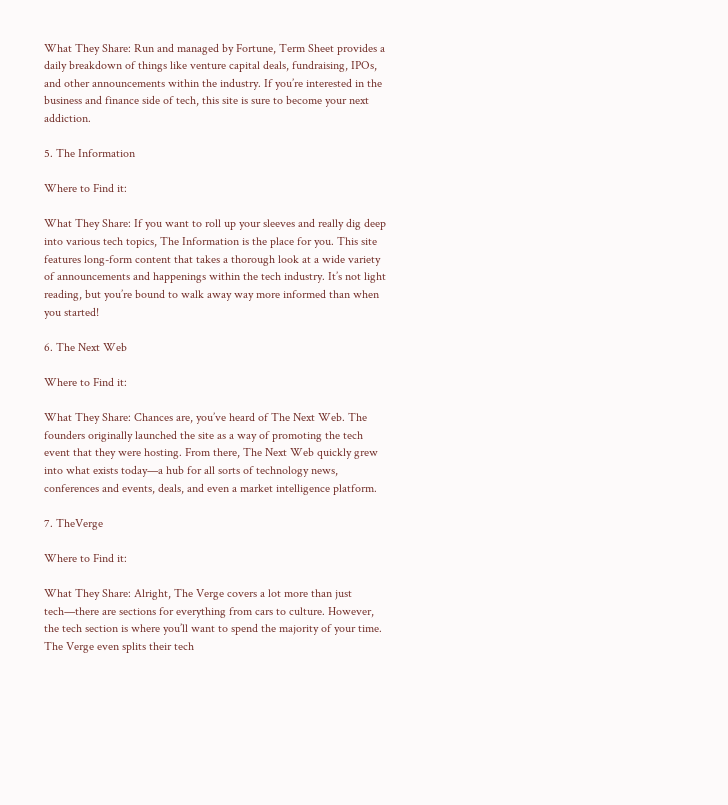What They Share: Run and managed by Fortune, Term Sheet provides a daily breakdown of things like venture capital deals, fundraising, IPOs, and other announcements within the industry. If you’re interested in the business and finance side of tech, this site is sure to become your next addiction.

5. The Information

Where to Find it:

What They Share: If you want to roll up your sleeves and really dig deep into various tech topics, The Information is the place for you. This site features long-form content that takes a thorough look at a wide variety of announcements and happenings within the tech industry. It’s not light reading, but you’re bound to walk away way more informed than when you started!

6. The Next Web

Where to Find it:

What They Share: Chances are, you’ve heard of The Next Web. The founders originally launched the site as a way of promoting the tech event that they were hosting. From there, The Next Web quickly grew into what exists today—a hub for all sorts of technology news, conferences and events, deals, and even a market intelligence platform.

7. TheVerge

Where to Find it:

What They Share: Alright, The Verge covers a lot more than just tech—there are sections for everything from cars to culture. However, the tech section is where you’ll want to spend the majority of your time. The Verge even splits their tech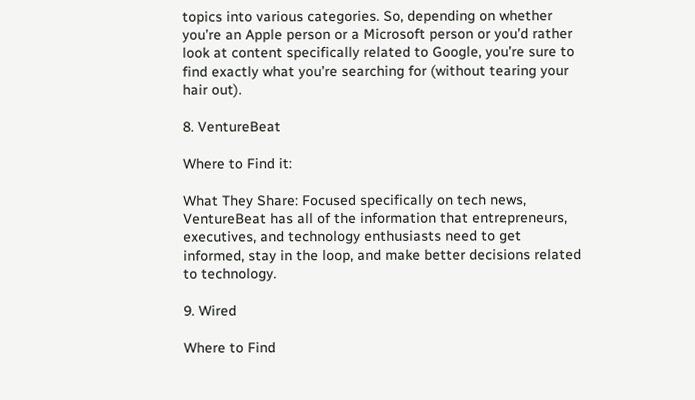topics into various categories. So, depending on whether you’re an Apple person or a Microsoft person or you’d rather look at content specifically related to Google, you’re sure to find exactly what you’re searching for (without tearing your hair out).

8. VentureBeat

Where to Find it:

What They Share: Focused specifically on tech news, VentureBeat has all of the information that entrepreneurs, executives, and technology enthusiasts need to get informed, stay in the loop, and make better decisions related to technology.

9. Wired

Where to Find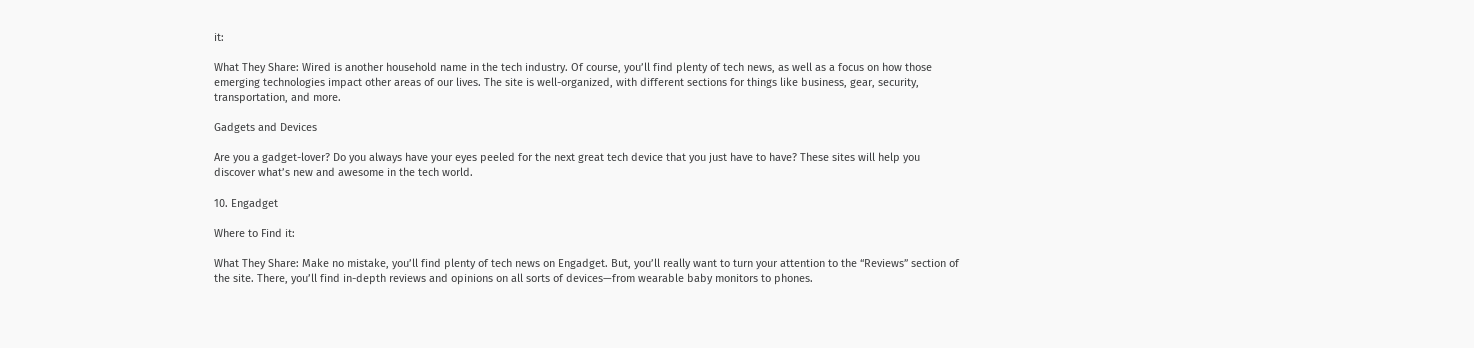it:

What They Share: Wired is another household name in the tech industry. Of course, you’ll find plenty of tech news, as well as a focus on how those emerging technologies impact other areas of our lives. The site is well-organized, with different sections for things like business, gear, security, transportation, and more.

Gadgets and Devices

Are you a gadget-lover? Do you always have your eyes peeled for the next great tech device that you just have to have? These sites will help you discover what’s new and awesome in the tech world.

10. Engadget

Where to Find it:

What They Share: Make no mistake, you’ll find plenty of tech news on Engadget. But, you’ll really want to turn your attention to the “Reviews” section of the site. There, you’ll find in-depth reviews and opinions on all sorts of devices—from wearable baby monitors to phones.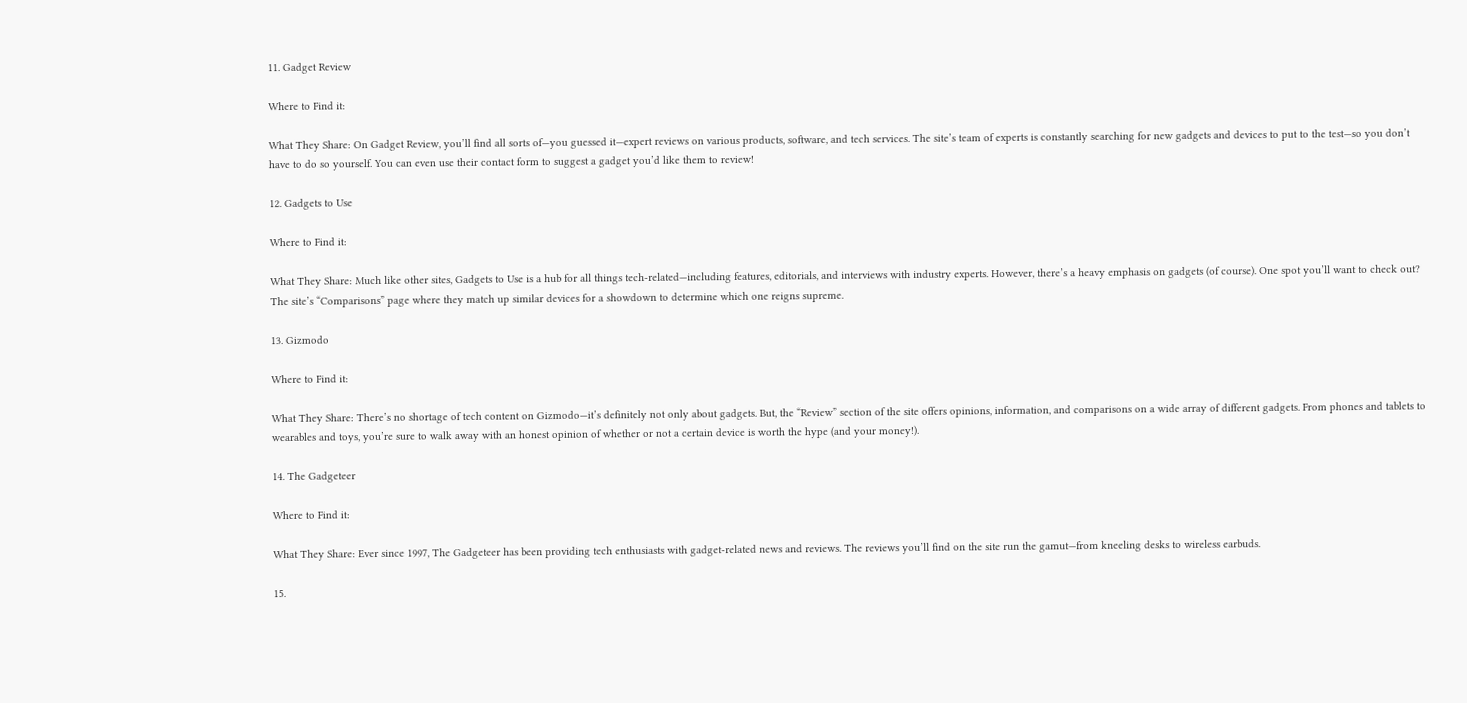11. Gadget Review

Where to Find it:

What They Share: On Gadget Review, you’ll find all sorts of—you guessed it—expert reviews on various products, software, and tech services. The site’s team of experts is constantly searching for new gadgets and devices to put to the test—so you don’t have to do so yourself. You can even use their contact form to suggest a gadget you’d like them to review!

12. Gadgets to Use

Where to Find it:

What They Share: Much like other sites, Gadgets to Use is a hub for all things tech-related—including features, editorials, and interviews with industry experts. However, there’s a heavy emphasis on gadgets (of course). One spot you’ll want to check out? The site’s “Comparisons” page where they match up similar devices for a showdown to determine which one reigns supreme.

13. Gizmodo

Where to Find it:

What They Share: There’s no shortage of tech content on Gizmodo—it’s definitely not only about gadgets. But, the “Review” section of the site offers opinions, information, and comparisons on a wide array of different gadgets. From phones and tablets to wearables and toys, you’re sure to walk away with an honest opinion of whether or not a certain device is worth the hype (and your money!).

14. The Gadgeteer

Where to Find it:

What They Share: Ever since 1997, The Gadgeteer has been providing tech enthusiasts with gadget-related news and reviews. The reviews you’ll find on the site run the gamut—from kneeling desks to wireless earbuds.

15.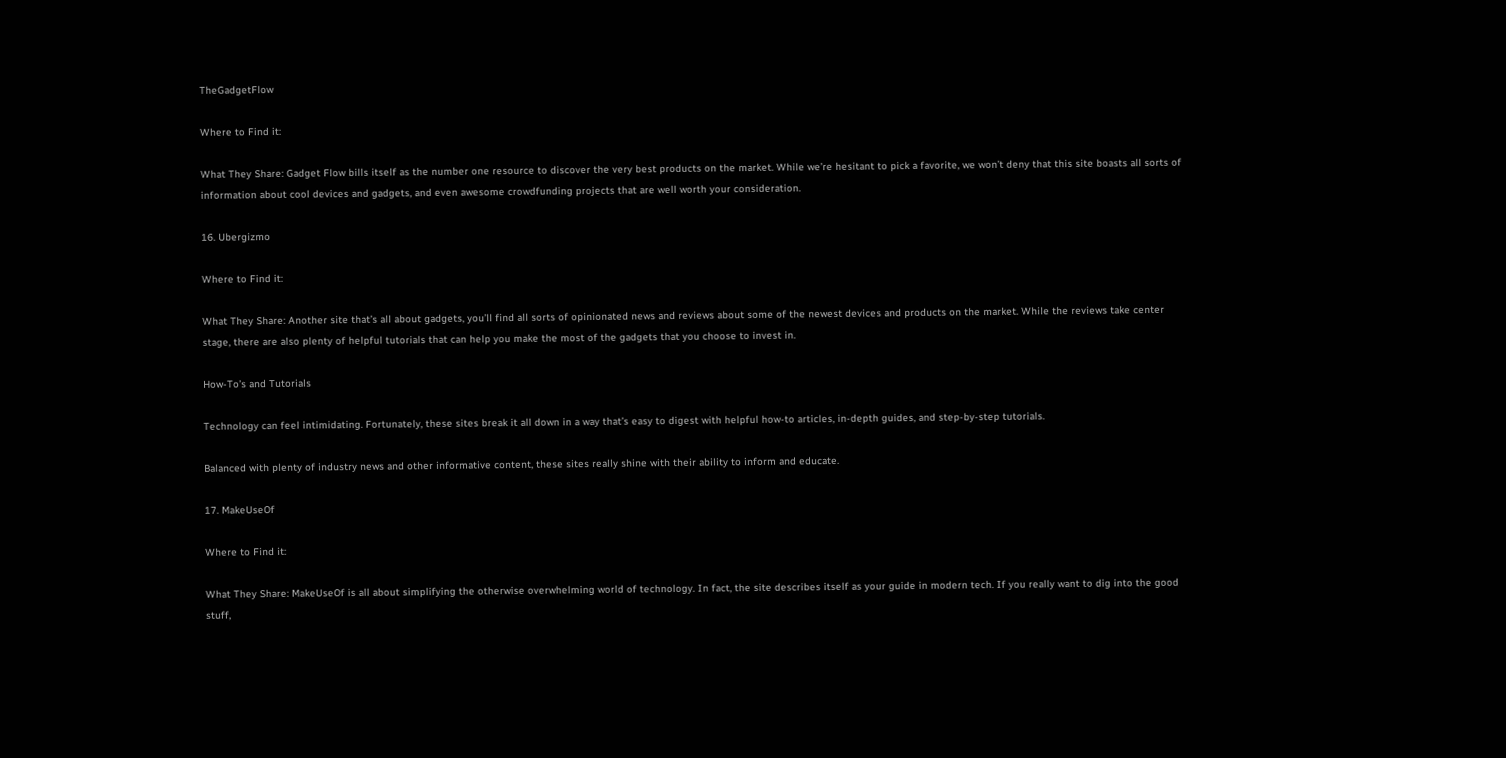TheGadgetFlow

Where to Find it:

What They Share: Gadget Flow bills itself as the number one resource to discover the very best products on the market. While we’re hesitant to pick a favorite, we won’t deny that this site boasts all sorts of information about cool devices and gadgets, and even awesome crowdfunding projects that are well worth your consideration.

16. Ubergizmo

Where to Find it:

What They Share: Another site that’s all about gadgets, you’ll find all sorts of opinionated news and reviews about some of the newest devices and products on the market. While the reviews take center stage, there are also plenty of helpful tutorials that can help you make the most of the gadgets that you choose to invest in.

How-To’s and Tutorials

Technology can feel intimidating. Fortunately, these sites break it all down in a way that’s easy to digest with helpful how-to articles, in-depth guides, and step-by-step tutorials.

Balanced with plenty of industry news and other informative content, these sites really shine with their ability to inform and educate.

17. MakeUseOf

Where to Find it:

What They Share: MakeUseOf is all about simplifying the otherwise overwhelming world of technology. In fact, the site describes itself as your guide in modern tech. If you really want to dig into the good stuff,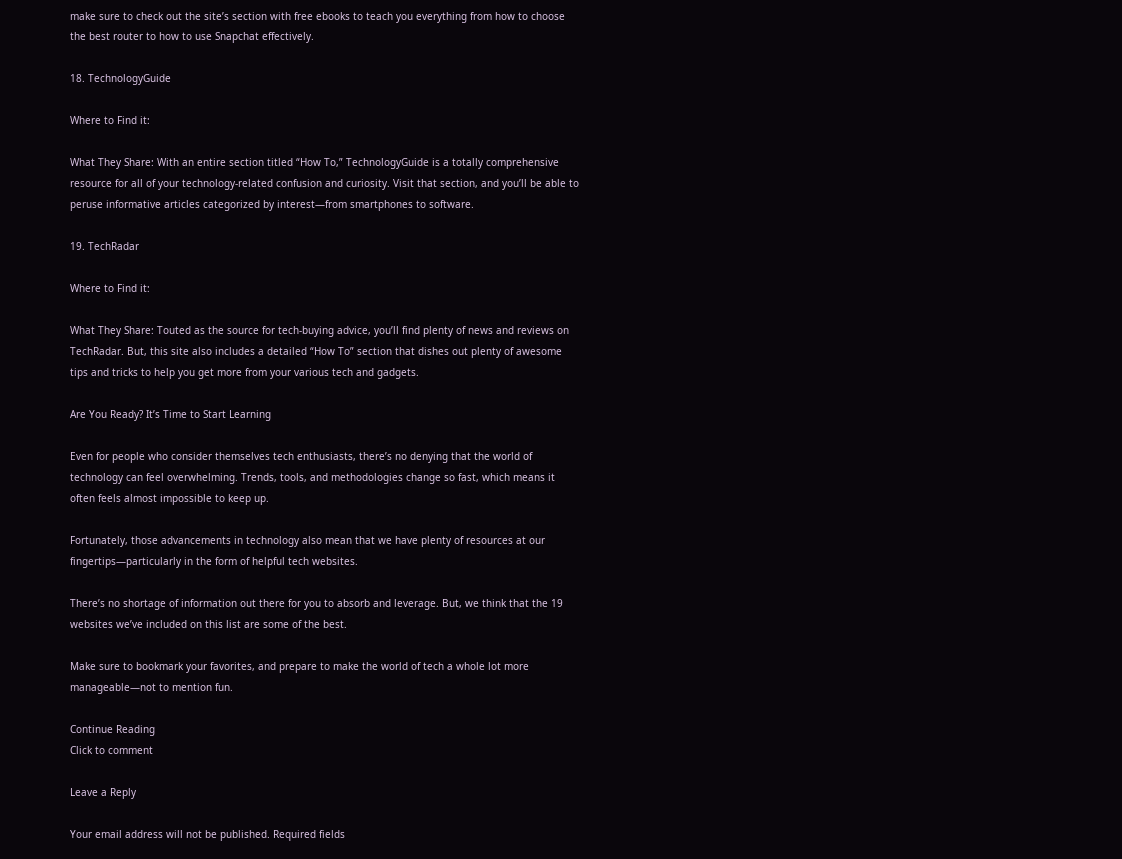make sure to check out the site’s section with free ebooks to teach you everything from how to choose the best router to how to use Snapchat effectively.

18. TechnologyGuide

Where to Find it:

What They Share: With an entire section titled “How To,” TechnologyGuide is a totally comprehensive resource for all of your technology-related confusion and curiosity. Visit that section, and you’ll be able to peruse informative articles categorized by interest—from smartphones to software.

19. TechRadar

Where to Find it:

What They Share: Touted as the source for tech-buying advice, you’ll find plenty of news and reviews on TechRadar. But, this site also includes a detailed “How To” section that dishes out plenty of awesome tips and tricks to help you get more from your various tech and gadgets.

Are You Ready? It’s Time to Start Learning

Even for people who consider themselves tech enthusiasts, there’s no denying that the world of technology can feel overwhelming. Trends, tools, and methodologies change so fast, which means it often feels almost impossible to keep up.

Fortunately, those advancements in technology also mean that we have plenty of resources at our fingertips—particularly in the form of helpful tech websites.

There’s no shortage of information out there for you to absorb and leverage. But, we think that the 19 websites we’ve included on this list are some of the best.

Make sure to bookmark your favorites, and prepare to make the world of tech a whole lot more manageable—not to mention fun.

Continue Reading
Click to comment

Leave a Reply

Your email address will not be published. Required fields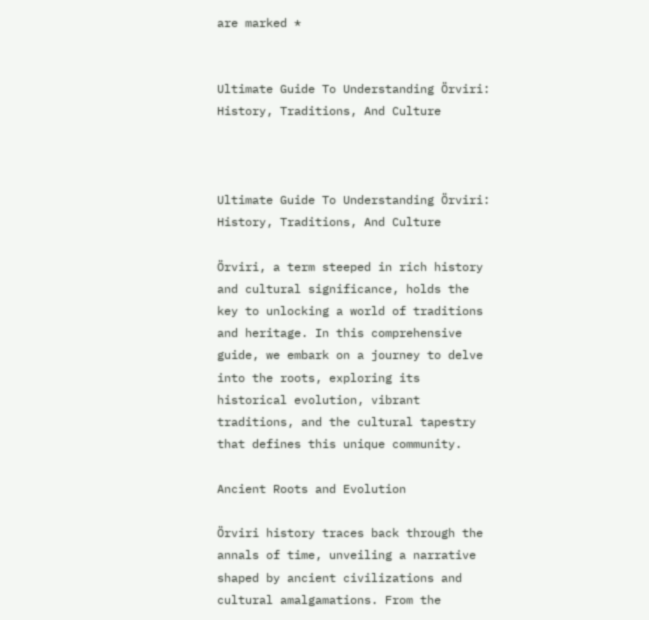are marked *


Ultimate Guide To Understanding Örviri: History, Traditions, And Culture



Ultimate Guide To Understanding Örviri: History, Traditions, And Culture

Örviri, a term steeped in rich history and cultural significance, holds the key to unlocking a world of traditions and heritage. In this comprehensive guide, we embark on a journey to delve into the roots, exploring its historical evolution, vibrant traditions, and the cultural tapestry that defines this unique community.

Ancient Roots and Evolution

Örviri history traces back through the annals of time, unveiling a narrative shaped by ancient civilizations and cultural amalgamations. From the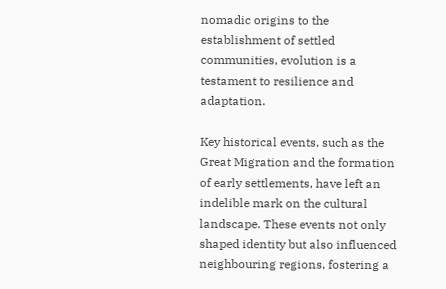nomadic origins to the establishment of settled communities, evolution is a testament to resilience and adaptation.

Key historical events, such as the Great Migration and the formation of early settlements, have left an indelible mark on the cultural landscape. These events not only shaped identity but also influenced neighbouring regions, fostering a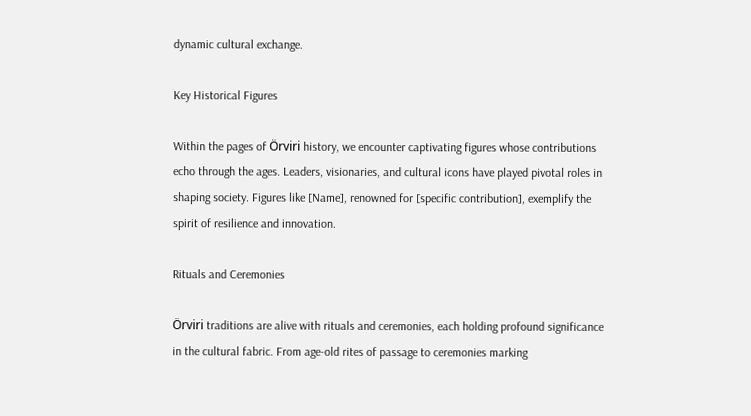dynamic cultural exchange.

Key Historical Figures

Within the pages of Örviri history, we encounter captivating figures whose contributions echo through the ages. Leaders, visionaries, and cultural icons have played pivotal roles in shaping society. Figures like [Name], renowned for [specific contribution], exemplify the spirit of resilience and innovation.

Rituals and Ceremonies

Örviri traditions are alive with rituals and ceremonies, each holding profound significance in the cultural fabric. From age-old rites of passage to ceremonies marking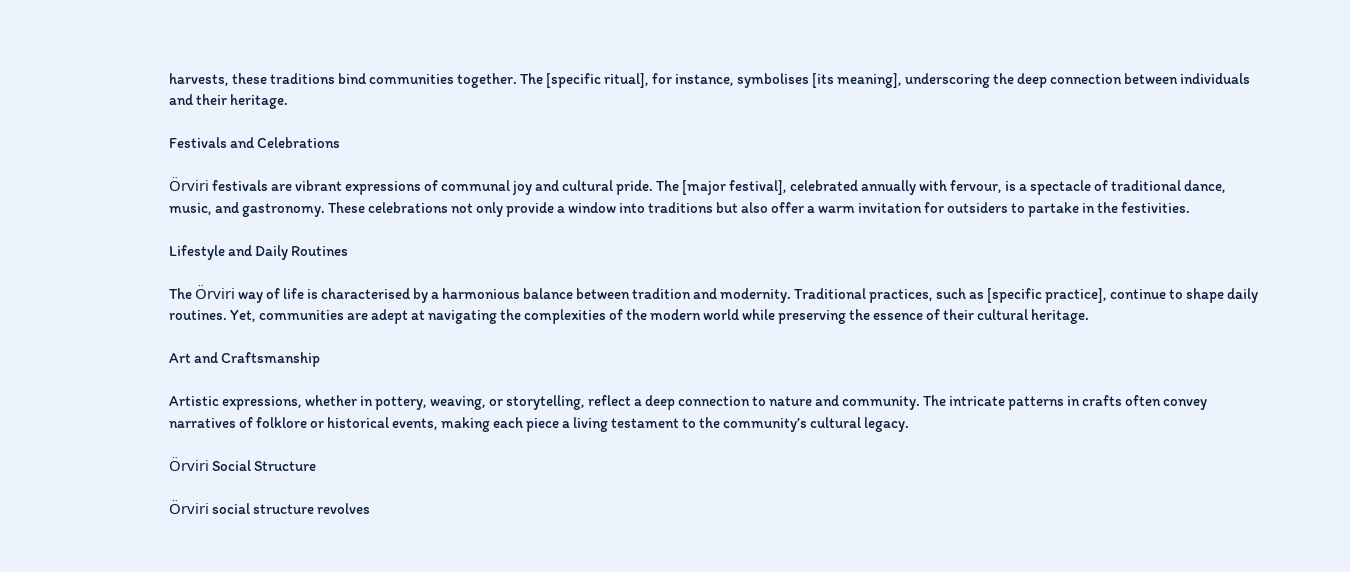harvests, these traditions bind communities together. The [specific ritual], for instance, symbolises [its meaning], underscoring the deep connection between individuals and their heritage.

Festivals and Celebrations

Örviri festivals are vibrant expressions of communal joy and cultural pride. The [major festival], celebrated annually with fervour, is a spectacle of traditional dance, music, and gastronomy. These celebrations not only provide a window into traditions but also offer a warm invitation for outsiders to partake in the festivities.

Lifestyle and Daily Routines

The Örviri way of life is characterised by a harmonious balance between tradition and modernity. Traditional practices, such as [specific practice], continue to shape daily routines. Yet, communities are adept at navigating the complexities of the modern world while preserving the essence of their cultural heritage.

Art and Craftsmanship

Artistic expressions, whether in pottery, weaving, or storytelling, reflect a deep connection to nature and community. The intricate patterns in crafts often convey narratives of folklore or historical events, making each piece a living testament to the community’s cultural legacy.

Örviri Social Structure

Örviri social structure revolves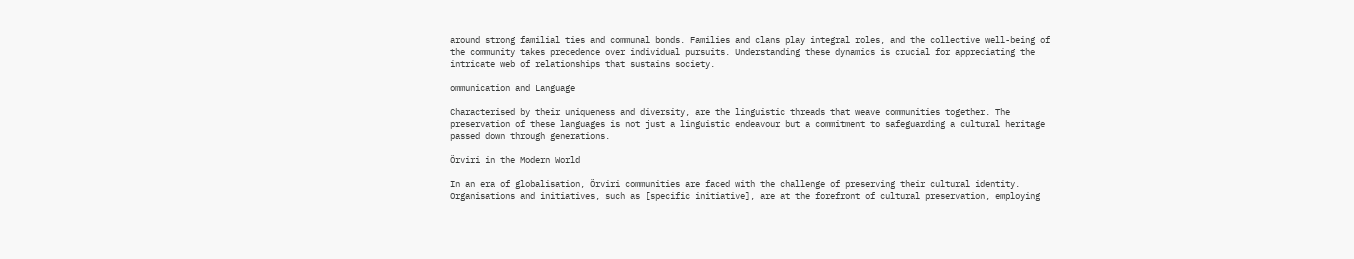around strong familial ties and communal bonds. Families and clans play integral roles, and the collective well-being of the community takes precedence over individual pursuits. Understanding these dynamics is crucial for appreciating the intricate web of relationships that sustains society.

ommunication and Language

Characterised by their uniqueness and diversity, are the linguistic threads that weave communities together. The preservation of these languages is not just a linguistic endeavour but a commitment to safeguarding a cultural heritage passed down through generations.

Örviri in the Modern World

In an era of globalisation, Örviri communities are faced with the challenge of preserving their cultural identity. Organisations and initiatives, such as [specific initiative], are at the forefront of cultural preservation, employing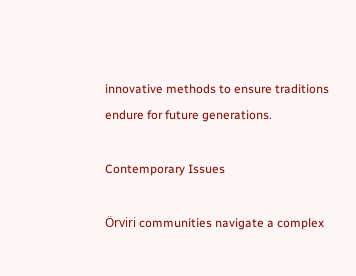innovative methods to ensure traditions endure for future generations.

Contemporary Issues

Örviri communities navigate a complex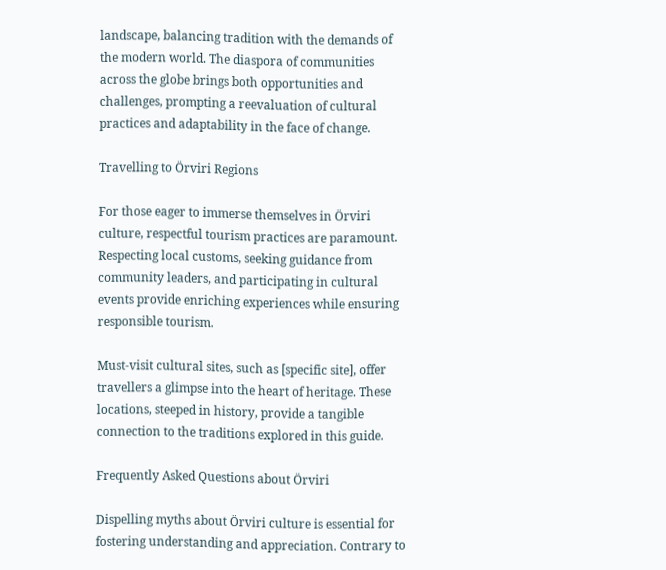landscape, balancing tradition with the demands of the modern world. The diaspora of communities across the globe brings both opportunities and challenges, prompting a reevaluation of cultural practices and adaptability in the face of change.

Travelling to Örviri Regions

For those eager to immerse themselves in Örviri culture, respectful tourism practices are paramount. Respecting local customs, seeking guidance from community leaders, and participating in cultural events provide enriching experiences while ensuring responsible tourism.

Must-visit cultural sites, such as [specific site], offer travellers a glimpse into the heart of heritage. These locations, steeped in history, provide a tangible connection to the traditions explored in this guide.

Frequently Asked Questions about Örviri

Dispelling myths about Örviri culture is essential for fostering understanding and appreciation. Contrary to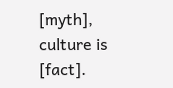[myth], culture is [fact].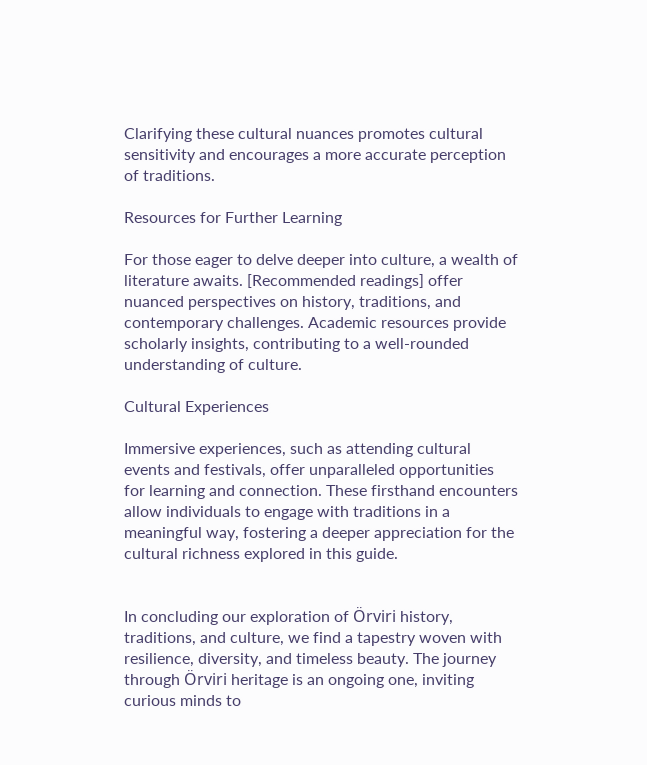Clarifying these cultural nuances promotes cultural sensitivity and encourages a more accurate perception of traditions.

Resources for Further Learning

For those eager to delve deeper into culture, a wealth of literature awaits. [Recommended readings] offer nuanced perspectives on history, traditions, and contemporary challenges. Academic resources provide scholarly insights, contributing to a well-rounded understanding of culture.

Cultural Experiences

Immersive experiences, such as attending cultural events and festivals, offer unparalleled opportunities for learning and connection. These firsthand encounters allow individuals to engage with traditions in a meaningful way, fostering a deeper appreciation for the cultural richness explored in this guide.


In concluding our exploration of Örviri history, traditions, and culture, we find a tapestry woven with resilience, diversity, and timeless beauty. The journey through Örviri heritage is an ongoing one, inviting curious minds to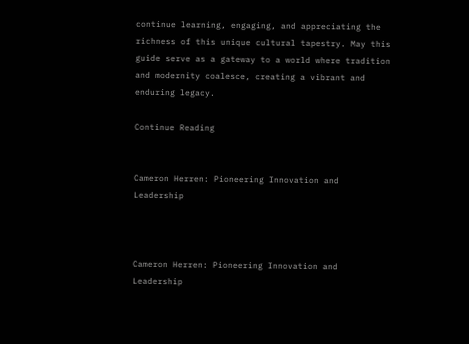continue learning, engaging, and appreciating the richness of this unique cultural tapestry. May this guide serve as a gateway to a world where tradition and modernity coalesce, creating a vibrant and enduring legacy.

Continue Reading


Cameron Herren: Pioneering Innovation and Leadership



Cameron Herren: Pioneering Innovation and Leadership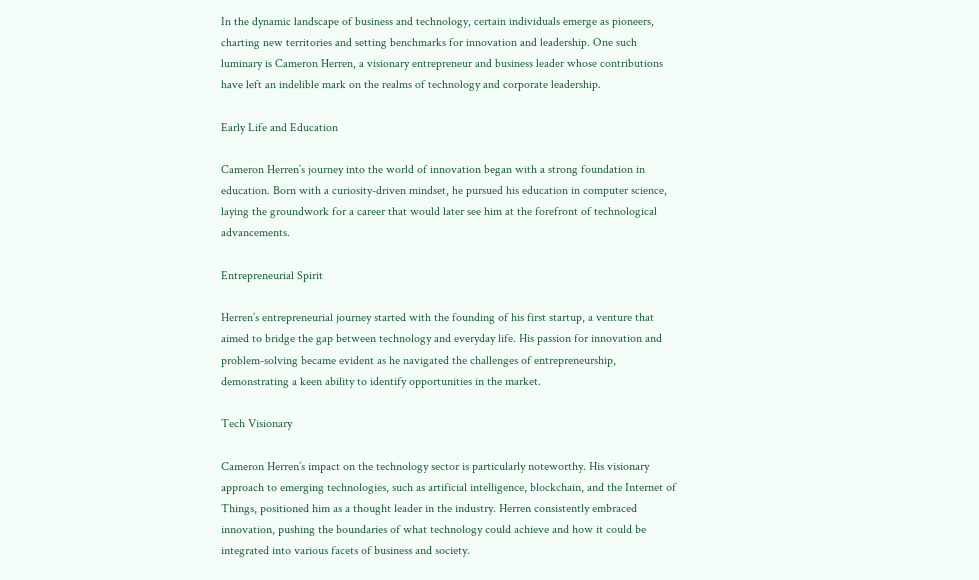In the dynamic landscape of business and technology, certain individuals emerge as pioneers, charting new territories and setting benchmarks for innovation and leadership. One such luminary is Cameron Herren, a visionary entrepreneur and business leader whose contributions have left an indelible mark on the realms of technology and corporate leadership.

Early Life and Education

Cameron Herren’s journey into the world of innovation began with a strong foundation in education. Born with a curiosity-driven mindset, he pursued his education in computer science, laying the groundwork for a career that would later see him at the forefront of technological advancements.

Entrepreneurial Spirit

Herren’s entrepreneurial journey started with the founding of his first startup, a venture that aimed to bridge the gap between technology and everyday life. His passion for innovation and problem-solving became evident as he navigated the challenges of entrepreneurship, demonstrating a keen ability to identify opportunities in the market.

Tech Visionary

Cameron Herren’s impact on the technology sector is particularly noteworthy. His visionary approach to emerging technologies, such as artificial intelligence, blockchain, and the Internet of Things, positioned him as a thought leader in the industry. Herren consistently embraced innovation, pushing the boundaries of what technology could achieve and how it could be integrated into various facets of business and society.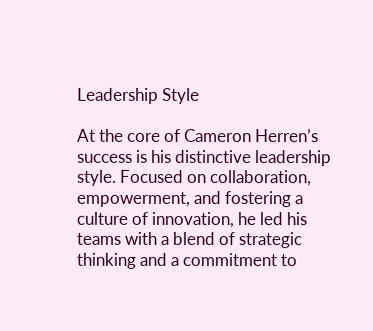Leadership Style

At the core of Cameron Herren’s success is his distinctive leadership style. Focused on collaboration, empowerment, and fostering a culture of innovation, he led his teams with a blend of strategic thinking and a commitment to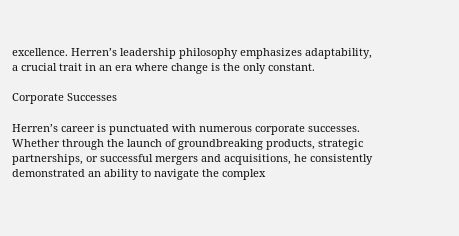excellence. Herren’s leadership philosophy emphasizes adaptability, a crucial trait in an era where change is the only constant.

Corporate Successes

Herren’s career is punctuated with numerous corporate successes. Whether through the launch of groundbreaking products, strategic partnerships, or successful mergers and acquisitions, he consistently demonstrated an ability to navigate the complex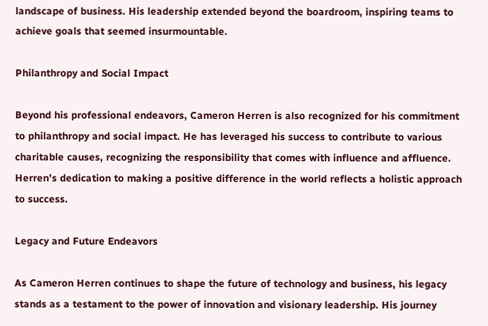landscape of business. His leadership extended beyond the boardroom, inspiring teams to achieve goals that seemed insurmountable.

Philanthropy and Social Impact

Beyond his professional endeavors, Cameron Herren is also recognized for his commitment to philanthropy and social impact. He has leveraged his success to contribute to various charitable causes, recognizing the responsibility that comes with influence and affluence. Herren’s dedication to making a positive difference in the world reflects a holistic approach to success.

Legacy and Future Endeavors

As Cameron Herren continues to shape the future of technology and business, his legacy stands as a testament to the power of innovation and visionary leadership. His journey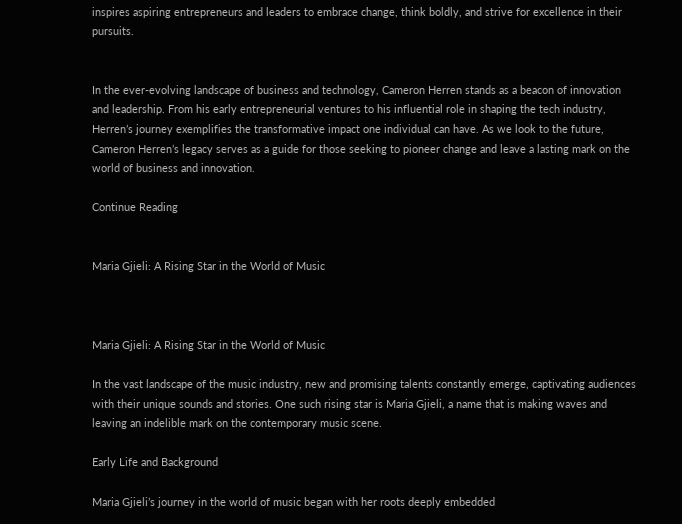inspires aspiring entrepreneurs and leaders to embrace change, think boldly, and strive for excellence in their pursuits.


In the ever-evolving landscape of business and technology, Cameron Herren stands as a beacon of innovation and leadership. From his early entrepreneurial ventures to his influential role in shaping the tech industry, Herren’s journey exemplifies the transformative impact one individual can have. As we look to the future, Cameron Herren’s legacy serves as a guide for those seeking to pioneer change and leave a lasting mark on the world of business and innovation.

Continue Reading


Maria Gjieli: A Rising Star in the World of Music



Maria Gjieli: A Rising Star in the World of Music

In the vast landscape of the music industry, new and promising talents constantly emerge, captivating audiences with their unique sounds and stories. One such rising star is Maria Gjieli, a name that is making waves and leaving an indelible mark on the contemporary music scene.

Early Life and Background

Maria Gjieli’s journey in the world of music began with her roots deeply embedded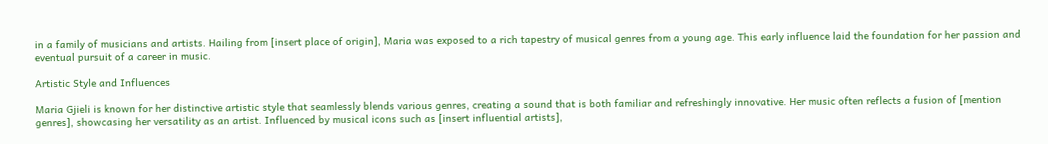in a family of musicians and artists. Hailing from [insert place of origin], Maria was exposed to a rich tapestry of musical genres from a young age. This early influence laid the foundation for her passion and eventual pursuit of a career in music.

Artistic Style and Influences

Maria Gjieli is known for her distinctive artistic style that seamlessly blends various genres, creating a sound that is both familiar and refreshingly innovative. Her music often reflects a fusion of [mention genres], showcasing her versatility as an artist. Influenced by musical icons such as [insert influential artists],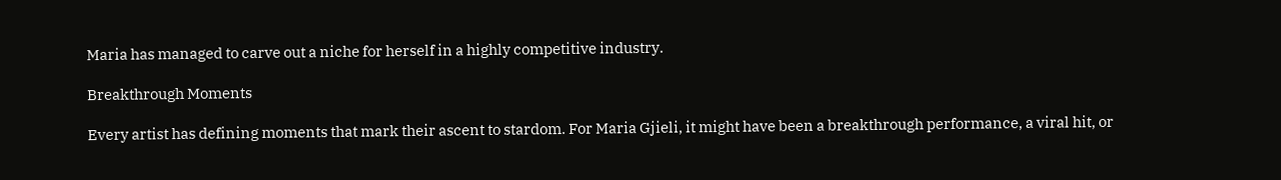Maria has managed to carve out a niche for herself in a highly competitive industry.

Breakthrough Moments

Every artist has defining moments that mark their ascent to stardom. For Maria Gjieli, it might have been a breakthrough performance, a viral hit, or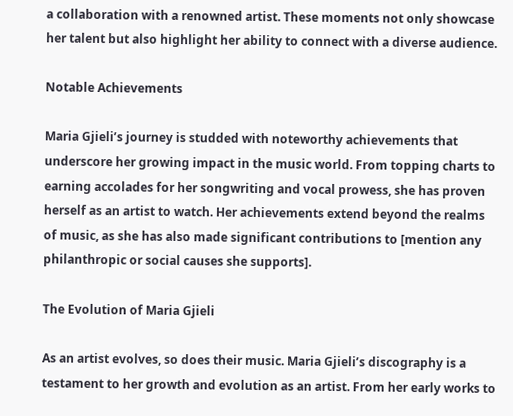a collaboration with a renowned artist. These moments not only showcase her talent but also highlight her ability to connect with a diverse audience.

Notable Achievements

Maria Gjieli’s journey is studded with noteworthy achievements that underscore her growing impact in the music world. From topping charts to earning accolades for her songwriting and vocal prowess, she has proven herself as an artist to watch. Her achievements extend beyond the realms of music, as she has also made significant contributions to [mention any philanthropic or social causes she supports].

The Evolution of Maria Gjieli

As an artist evolves, so does their music. Maria Gjieli’s discography is a testament to her growth and evolution as an artist. From her early works to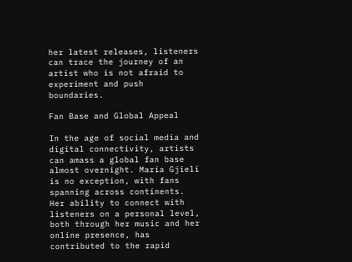her latest releases, listeners can trace the journey of an artist who is not afraid to experiment and push boundaries.

Fan Base and Global Appeal

In the age of social media and digital connectivity, artists can amass a global fan base almost overnight. Maria Gjieli is no exception, with fans spanning across continents. Her ability to connect with listeners on a personal level, both through her music and her online presence, has contributed to the rapid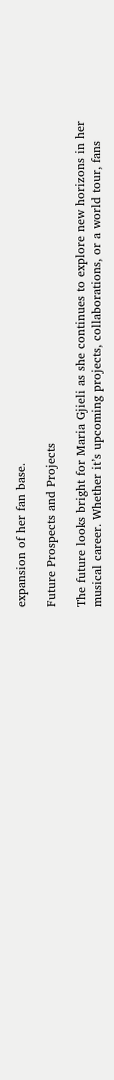expansion of her fan base.

Future Prospects and Projects

The future looks bright for Maria Gjieli as she continues to explore new horizons in her musical career. Whether it’s upcoming projects, collaborations, or a world tour, fans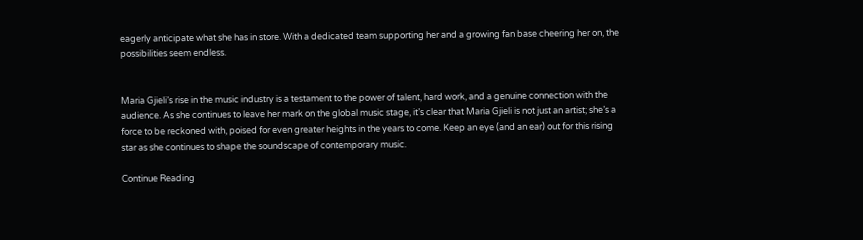eagerly anticipate what she has in store. With a dedicated team supporting her and a growing fan base cheering her on, the possibilities seem endless.


Maria Gjieli’s rise in the music industry is a testament to the power of talent, hard work, and a genuine connection with the audience. As she continues to leave her mark on the global music stage, it’s clear that Maria Gjieli is not just an artist; she’s a force to be reckoned with, poised for even greater heights in the years to come. Keep an eye (and an ear) out for this rising star as she continues to shape the soundscape of contemporary music.

Continue Reading